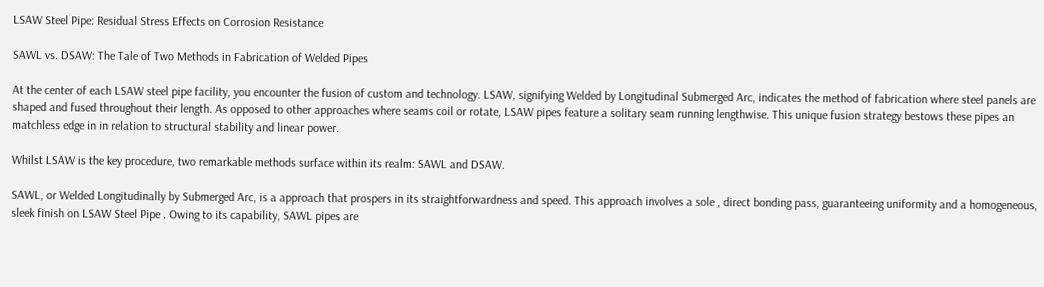LSAW Steel Pipe: Residual Stress Effects on Corrosion Resistance

SAWL vs. DSAW: The Tale of Two Methods in Fabrication of Welded Pipes

At the center of each LSAW steel pipe facility, you encounter the fusion of custom and technology. LSAW, signifying Welded by Longitudinal Submerged Arc, indicates the method of fabrication where steel panels are shaped and fused throughout their length. As opposed to other approaches where seams coil or rotate, LSAW pipes feature a solitary seam running lengthwise. This unique fusion strategy bestows these pipes an matchless edge in in relation to structural stability and linear power.

Whilst LSAW is the key procedure, two remarkable methods surface within its realm: SAWL and DSAW.

SAWL, or Welded Longitudinally by Submerged Arc, is a approach that prospers in its straightforwardness and speed. This approach involves a sole , direct bonding pass, guaranteeing uniformity and a homogeneous, sleek finish on LSAW Steel Pipe . Owing to its capability, SAWL pipes are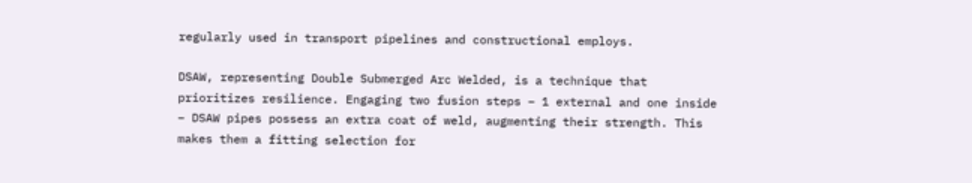regularly used in transport pipelines and constructional employs.

DSAW, representing Double Submerged Arc Welded, is a technique that prioritizes resilience. Engaging two fusion steps – 1 external and one inside – DSAW pipes possess an extra coat of weld, augmenting their strength. This makes them a fitting selection for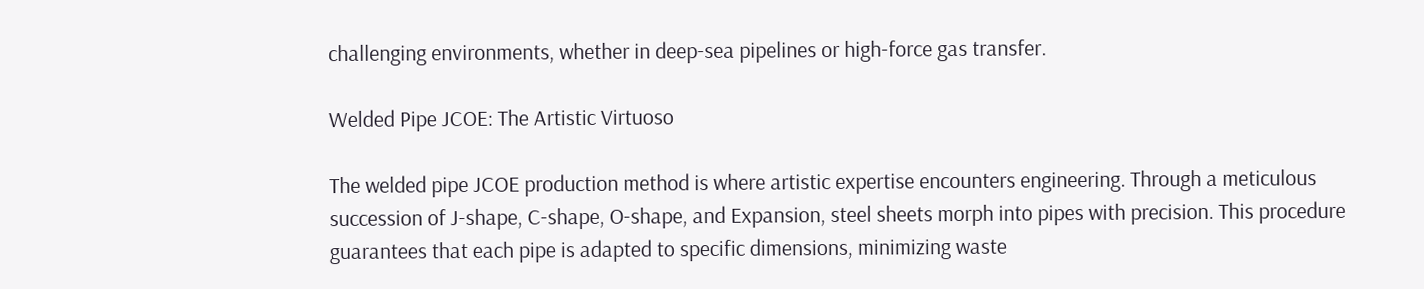challenging environments, whether in deep-sea pipelines or high-force gas transfer.

Welded Pipe JCOE: The Artistic Virtuoso

The welded pipe JCOE production method is where artistic expertise encounters engineering. Through a meticulous succession of J-shape, C-shape, O-shape, and Expansion, steel sheets morph into pipes with precision. This procedure guarantees that each pipe is adapted to specific dimensions, minimizing waste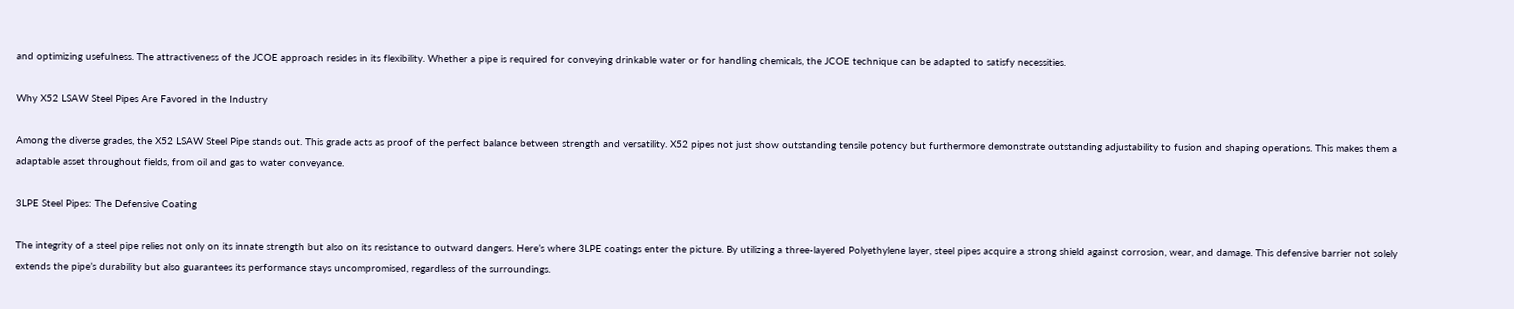and optimizing usefulness. The attractiveness of the JCOE approach resides in its flexibility. Whether a pipe is required for conveying drinkable water or for handling chemicals, the JCOE technique can be adapted to satisfy necessities.

Why X52 LSAW Steel Pipes Are Favored in the Industry

Among the diverse grades, the X52 LSAW Steel Pipe stands out. This grade acts as proof of the perfect balance between strength and versatility. X52 pipes not just show outstanding tensile potency but furthermore demonstrate outstanding adjustability to fusion and shaping operations. This makes them a adaptable asset throughout fields, from oil and gas to water conveyance.

3LPE Steel Pipes: The Defensive Coating

The integrity of a steel pipe relies not only on its innate strength but also on its resistance to outward dangers. Here’s where 3LPE coatings enter the picture. By utilizing a three-layered Polyethylene layer, steel pipes acquire a strong shield against corrosion, wear, and damage. This defensive barrier not solely extends the pipe’s durability but also guarantees its performance stays uncompromised, regardless of the surroundings.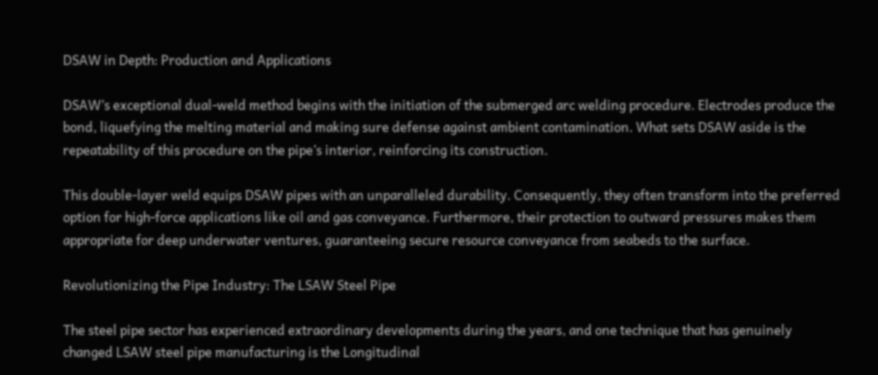DSAW in Depth: Production and Applications

DSAW’s exceptional dual-weld method begins with the initiation of the submerged arc welding procedure. Electrodes produce the bond, liquefying the melting material and making sure defense against ambient contamination. What sets DSAW aside is the repeatability of this procedure on the pipe’s interior, reinforcing its construction.

This double-layer weld equips DSAW pipes with an unparalleled durability. Consequently, they often transform into the preferred option for high-force applications like oil and gas conveyance. Furthermore, their protection to outward pressures makes them appropriate for deep underwater ventures, guaranteeing secure resource conveyance from seabeds to the surface.

Revolutionizing the Pipe Industry: The LSAW Steel Pipe

The steel pipe sector has experienced extraordinary developments during the years, and one technique that has genuinely changed LSAW steel pipe manufacturing is the Longitudinal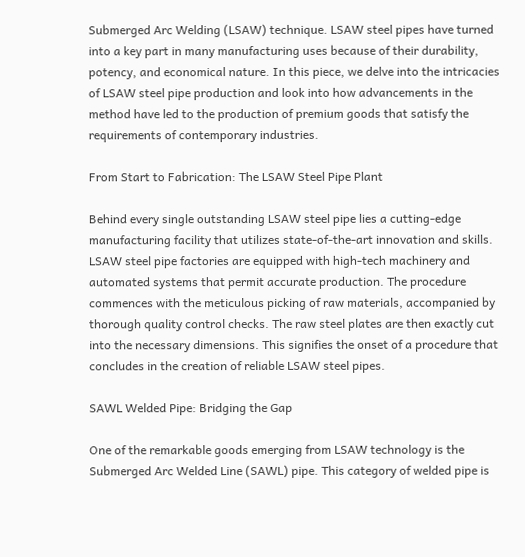Submerged Arc Welding (LSAW) technique. LSAW steel pipes have turned into a key part in many manufacturing uses because of their durability, potency, and economical nature. In this piece, we delve into the intricacies of LSAW steel pipe production and look into how advancements in the method have led to the production of premium goods that satisfy the requirements of contemporary industries.

From Start to Fabrication: The LSAW Steel Pipe Plant

Behind every single outstanding LSAW steel pipe lies a cutting-edge manufacturing facility that utilizes state-of-the-art innovation and skills. LSAW steel pipe factories are equipped with high-tech machinery and automated systems that permit accurate production. The procedure commences with the meticulous picking of raw materials, accompanied by thorough quality control checks. The raw steel plates are then exactly cut into the necessary dimensions. This signifies the onset of a procedure that concludes in the creation of reliable LSAW steel pipes.

SAWL Welded Pipe: Bridging the Gap

One of the remarkable goods emerging from LSAW technology is the Submerged Arc Welded Line (SAWL) pipe. This category of welded pipe is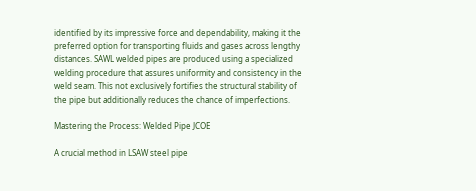identified by its impressive force and dependability, making it the preferred option for transporting fluids and gases across lengthy distances. SAWL welded pipes are produced using a specialized welding procedure that assures uniformity and consistency in the weld seam. This not exclusively fortifies the structural stability of the pipe but additionally reduces the chance of imperfections.

Mastering the Process: Welded Pipe JCOE

A crucial method in LSAW steel pipe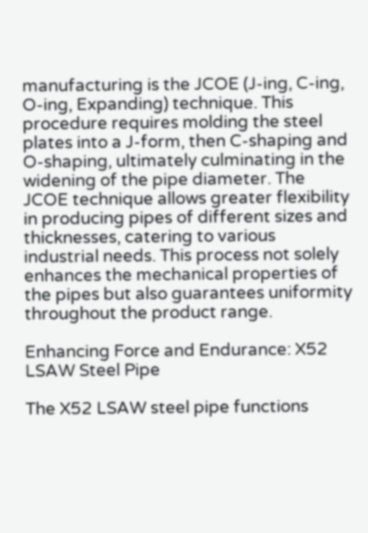manufacturing is the JCOE (J-ing, C-ing, O-ing, Expanding) technique. This procedure requires molding the steel plates into a J-form, then C-shaping and O-shaping, ultimately culminating in the widening of the pipe diameter. The JCOE technique allows greater flexibility in producing pipes of different sizes and thicknesses, catering to various industrial needs. This process not solely enhances the mechanical properties of the pipes but also guarantees uniformity throughout the product range.

Enhancing Force and Endurance: X52 LSAW Steel Pipe

The X52 LSAW steel pipe functions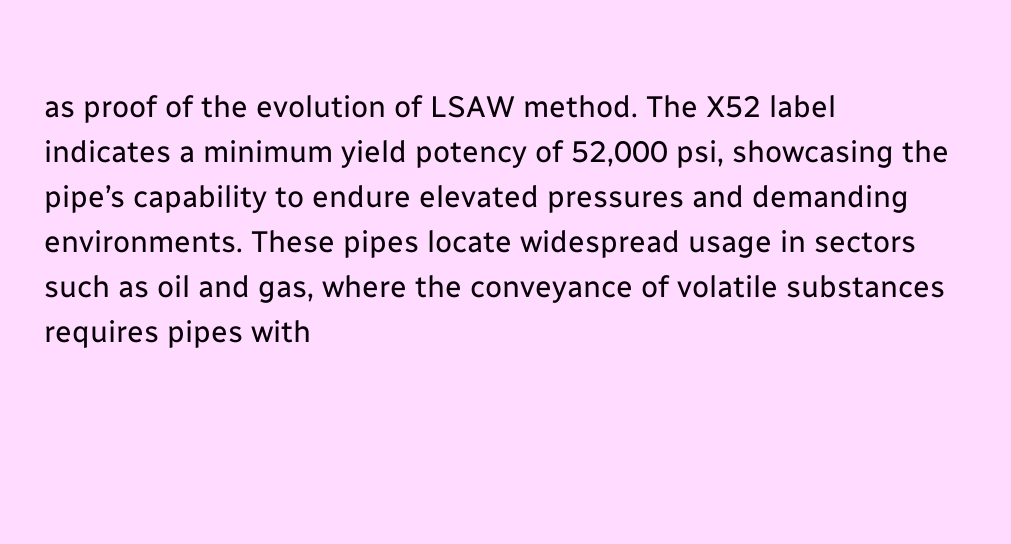as proof of the evolution of LSAW method. The X52 label indicates a minimum yield potency of 52,000 psi, showcasing the pipe’s capability to endure elevated pressures and demanding environments. These pipes locate widespread usage in sectors such as oil and gas, where the conveyance of volatile substances requires pipes with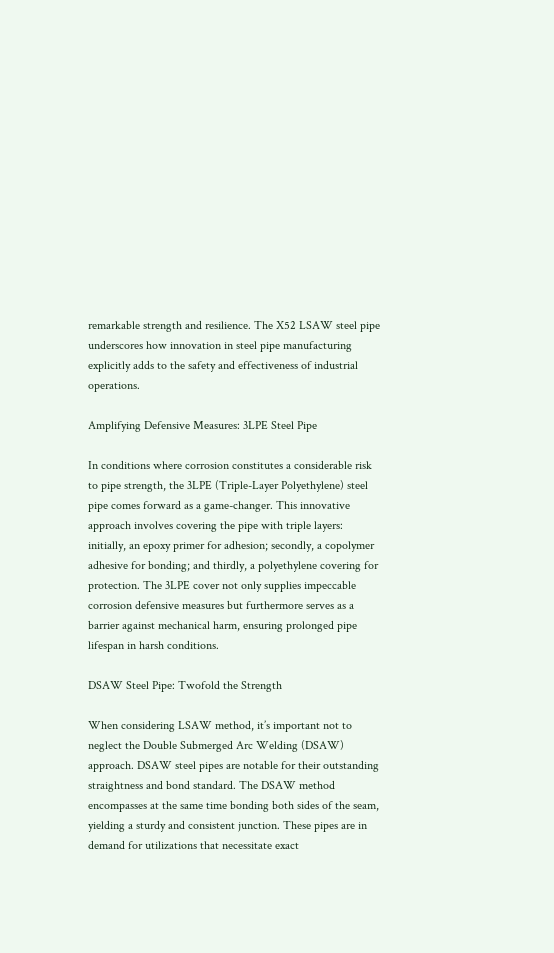remarkable strength and resilience. The X52 LSAW steel pipe underscores how innovation in steel pipe manufacturing explicitly adds to the safety and effectiveness of industrial operations.

Amplifying Defensive Measures: 3LPE Steel Pipe

In conditions where corrosion constitutes a considerable risk to pipe strength, the 3LPE (Triple-Layer Polyethylene) steel pipe comes forward as a game-changer. This innovative approach involves covering the pipe with triple layers: initially, an epoxy primer for adhesion; secondly, a copolymer adhesive for bonding; and thirdly, a polyethylene covering for protection. The 3LPE cover not only supplies impeccable corrosion defensive measures but furthermore serves as a barrier against mechanical harm, ensuring prolonged pipe lifespan in harsh conditions.

DSAW Steel Pipe: Twofold the Strength

When considering LSAW method, it’s important not to neglect the Double Submerged Arc Welding (DSAW) approach. DSAW steel pipes are notable for their outstanding straightness and bond standard. The DSAW method encompasses at the same time bonding both sides of the seam, yielding a sturdy and consistent junction. These pipes are in demand for utilizations that necessitate exact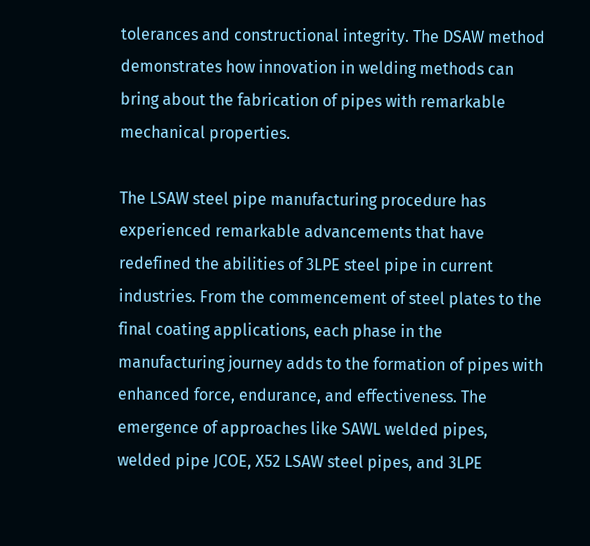tolerances and constructional integrity. The DSAW method demonstrates how innovation in welding methods can bring about the fabrication of pipes with remarkable mechanical properties.

The LSAW steel pipe manufacturing procedure has experienced remarkable advancements that have redefined the abilities of 3LPE steel pipe in current industries. From the commencement of steel plates to the final coating applications, each phase in the manufacturing journey adds to the formation of pipes with enhanced force, endurance, and effectiveness. The emergence of approaches like SAWL welded pipes, welded pipe JCOE, X52 LSAW steel pipes, and 3LPE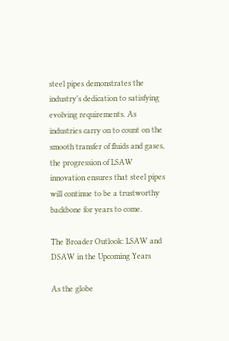steel pipes demonstrates the industry’s dedication to satisfying evolving requirements. As industries carry on to count on the smooth transfer of fluids and gases, the progression of LSAW innovation ensures that steel pipes will continue to be a trustworthy backbone for years to come.

The Broader Outlook: LSAW and DSAW in the Upcoming Years

As the globe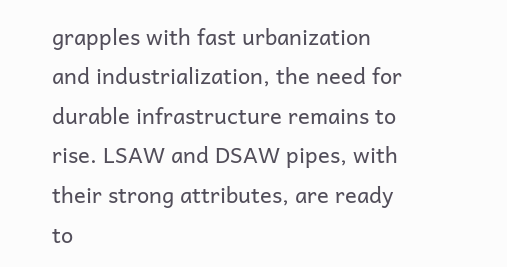grapples with fast urbanization and industrialization, the need for durable infrastructure remains to rise. LSAW and DSAW pipes, with their strong attributes, are ready to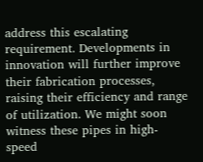address this escalating requirement. Developments in innovation will further improve their fabrication processes, raising their efficiency and range of utilization. We might soon witness these pipes in high-speed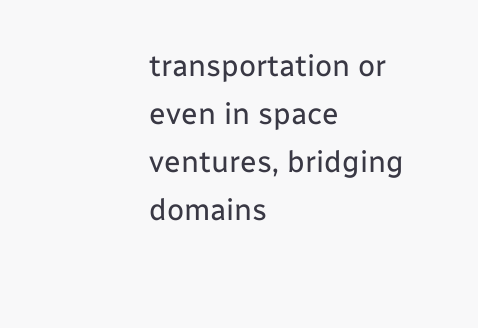transportation or even in space ventures, bridging domains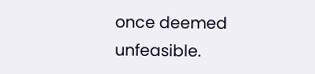once deemed unfeasible.